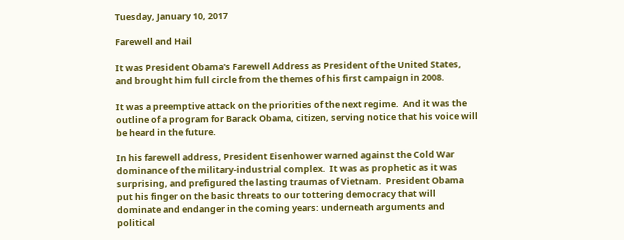Tuesday, January 10, 2017

Farewell and Hail

It was President Obama's Farewell Address as President of the United States, and brought him full circle from the themes of his first campaign in 2008.

It was a preemptive attack on the priorities of the next regime.  And it was the outline of a program for Barack Obama, citizen, serving notice that his voice will be heard in the future.

In his farewell address, President Eisenhower warned against the Cold War dominance of the military-industrial complex.  It was as prophetic as it was surprising, and prefigured the lasting traumas of Vietnam.  President Obama put his finger on the basic threats to our tottering democracy that will dominate and endanger in the coming years: underneath arguments and political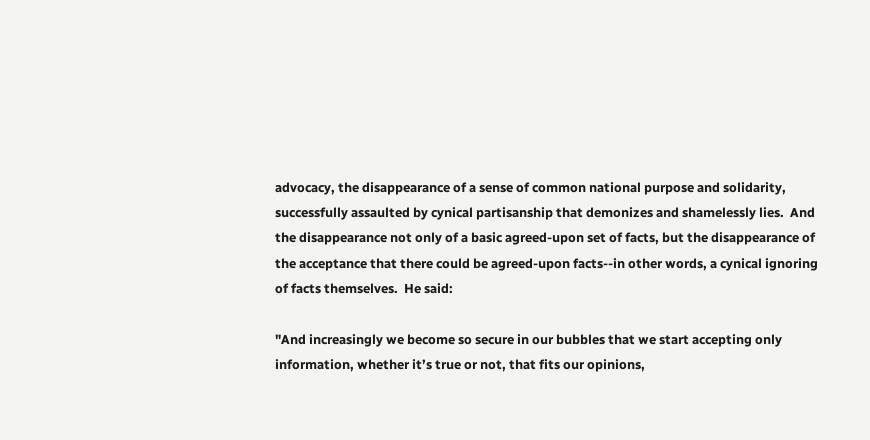advocacy, the disappearance of a sense of common national purpose and solidarity, successfully assaulted by cynical partisanship that demonizes and shamelessly lies.  And the disappearance not only of a basic agreed-upon set of facts, but the disappearance of the acceptance that there could be agreed-upon facts--in other words, a cynical ignoring of facts themselves.  He said:

"And increasingly we become so secure in our bubbles that we start accepting only information, whether it’s true or not, that fits our opinions,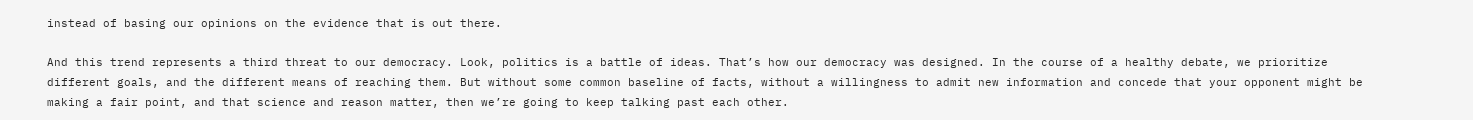instead of basing our opinions on the evidence that is out there.

And this trend represents a third threat to our democracy. Look, politics is a battle of ideas. That’s how our democracy was designed. In the course of a healthy debate, we prioritize different goals, and the different means of reaching them. But without some common baseline of facts, without a willingness to admit new information and concede that your opponent might be making a fair point, and that science and reason matter, then we’re going to keep talking past each other.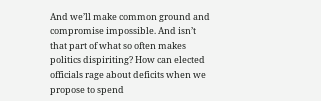And we’ll make common ground and compromise impossible. And isn’t that part of what so often makes politics dispiriting? How can elected officials rage about deficits when we propose to spend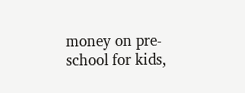money on pre-school for kids,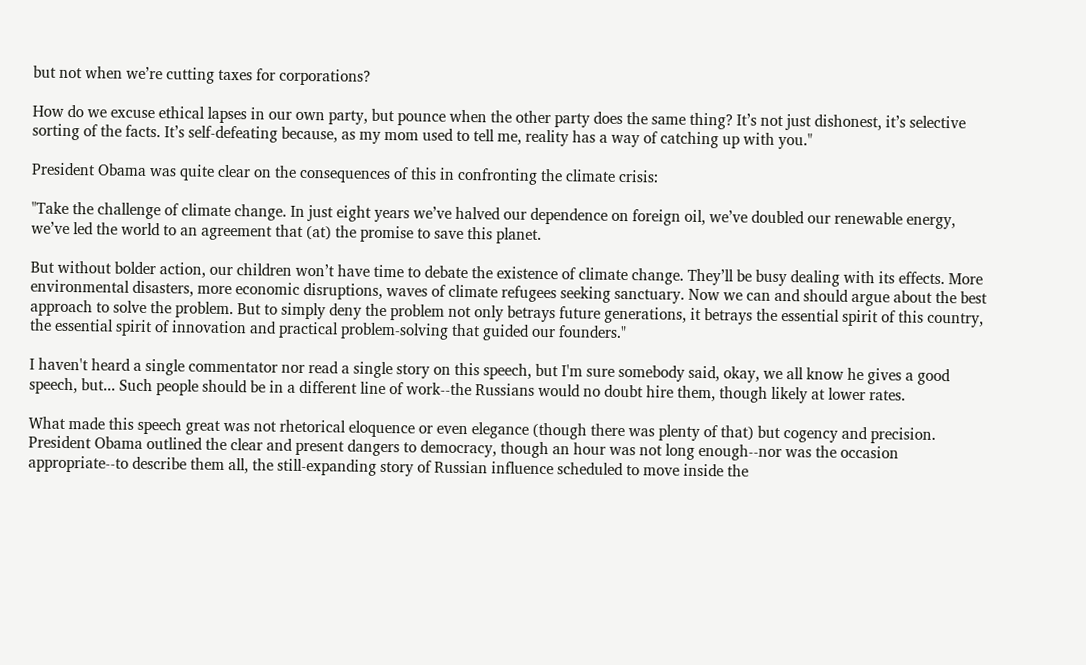but not when we’re cutting taxes for corporations?

How do we excuse ethical lapses in our own party, but pounce when the other party does the same thing? It’s not just dishonest, it’s selective sorting of the facts. It’s self-defeating because, as my mom used to tell me, reality has a way of catching up with you."

President Obama was quite clear on the consequences of this in confronting the climate crisis:

"Take the challenge of climate change. In just eight years we’ve halved our dependence on foreign oil, we’ve doubled our renewable energy, we’ve led the world to an agreement that (at) the promise to save this planet.

But without bolder action, our children won’t have time to debate the existence of climate change. They’ll be busy dealing with its effects. More environmental disasters, more economic disruptions, waves of climate refugees seeking sanctuary. Now we can and should argue about the best approach to solve the problem. But to simply deny the problem not only betrays future generations, it betrays the essential spirit of this country, the essential spirit of innovation and practical problem-solving that guided our founders."

I haven't heard a single commentator nor read a single story on this speech, but I'm sure somebody said, okay, we all know he gives a good speech, but... Such people should be in a different line of work--the Russians would no doubt hire them, though likely at lower rates.

What made this speech great was not rhetorical eloquence or even elegance (though there was plenty of that) but cogency and precision.  President Obama outlined the clear and present dangers to democracy, though an hour was not long enough--nor was the occasion appropriate--to describe them all, the still-expanding story of Russian influence scheduled to move inside the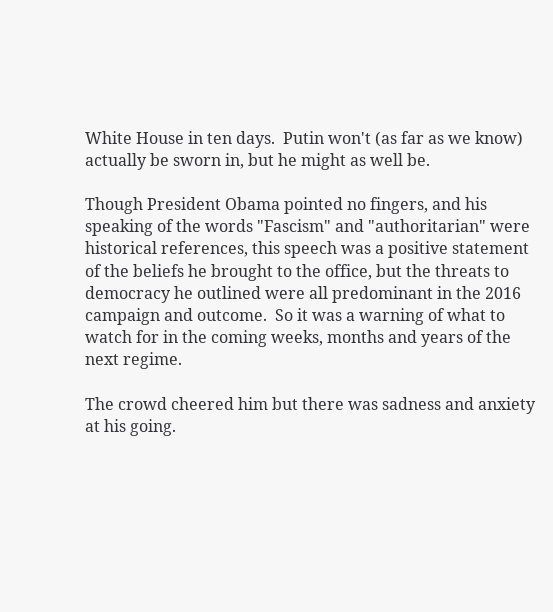White House in ten days.  Putin won't (as far as we know) actually be sworn in, but he might as well be.

Though President Obama pointed no fingers, and his speaking of the words "Fascism" and "authoritarian" were historical references, this speech was a positive statement of the beliefs he brought to the office, but the threats to democracy he outlined were all predominant in the 2016 campaign and outcome.  So it was a warning of what to watch for in the coming weeks, months and years of the next regime.

The crowd cheered him but there was sadness and anxiety at his going.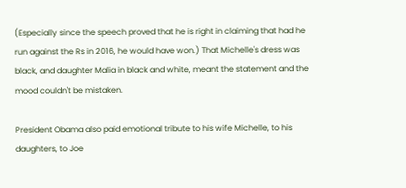(Especially since the speech proved that he is right in claiming that had he run against the Rs in 2016, he would have won.) That Michelle's dress was black, and daughter Malia in black and white, meant the statement and the mood couldn't be mistaken.

President Obama also paid emotional tribute to his wife Michelle, to his daughters, to Joe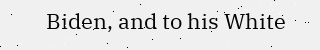Biden, and to his White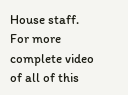House staff.  For more complete video of all of this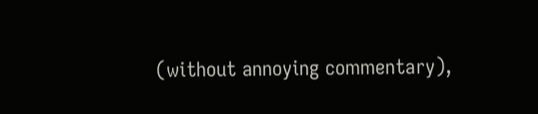(without annoying commentary),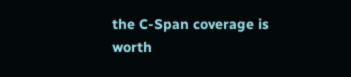the C-Span coverage is worth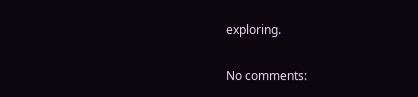exploring.

No comments: